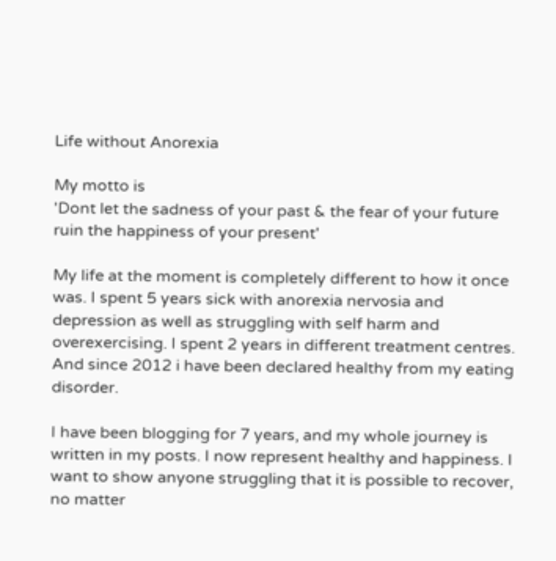Life without Anorexia

My motto is
'Dont let the sadness of your past & the fear of your future ruin the happiness of your present'

My life at the moment is completely different to how it once was. I spent 5 years sick with anorexia nervosia and depression as well as struggling with self harm and overexercising. I spent 2 years in different treatment centres.
And since 2012 i have been declared healthy from my eating disorder.

I have been blogging for 7 years, and my whole journey is written in my posts. I now represent healthy and happiness. I want to show anyone struggling that it is possible to recover, no matter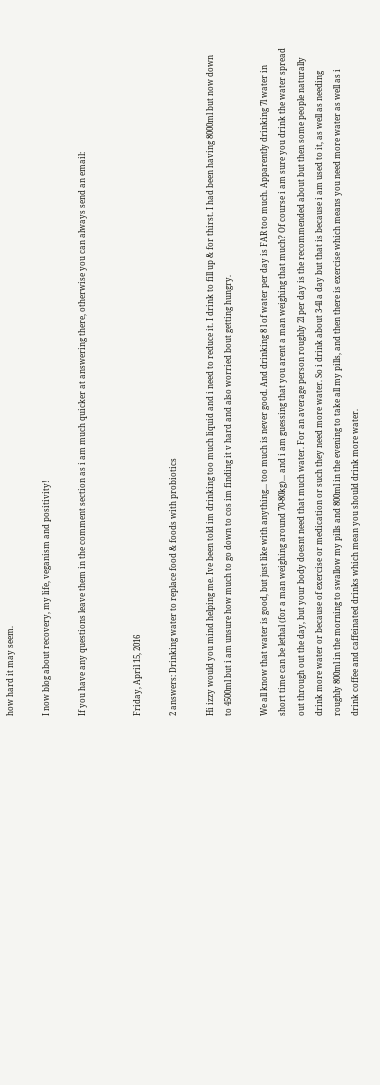how hard it may seem.

I now blog about recovery, my life, veganism and positivity!

If you have any questions leave them in the comment section as i am much quicker at answering there, otherwise you can always send an email:


Friday, April 15, 2016

2 answers: Drinking water to replace food & foods with probiotics

Hi izzy would you mind helping me. Ive been told im drinking too much liquid and i need to reduce it. I drink to fill up & for thirst. I had been having 8000ml but now down to 4500ml but i am unsure how much to go down to cos im finding it v hard and also worried bout getting hungry.

We all know that water is good, but just like with anything... too much is never good. And drinking 8 l of water per day is FAR too much. Apparently drinking 7l water in short time can be lethal (for a man weighing around 70-80kg)... and i am guessing that you arent a man weighing that much? Of course i am sure you drink the water spread out through out the day, but your body doesnt need that much water. For an average person roughly 2l per day is the recommended about but then some people naturally drink more water or because of exercise or medication or such they need more water. So i drink about 3-4l a day but that is because i am used to it, as well as needing roughly 800ml in the morning to swallow my pills and 800ml in the evening to take all my pills, and then there is exercise which means you need more water as well as i drink coffee and caffeinated drinks which mean you should drink more water.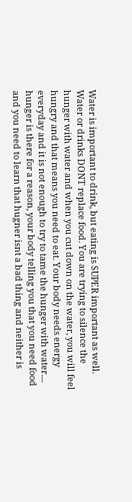Water is important to drink, but eating is SUPER important as well. Water or drinks DONT replace food. You are trying to silence the hunger with water and when you cut down on the water, you will feel hungry and that means you need to eat. Your body needs energy everyday and it is not enough to try to tame the hunger with water.... hunger is there for a reason, your body telling you that you need food and you need to learn that hugner isnt a bad thing and neither is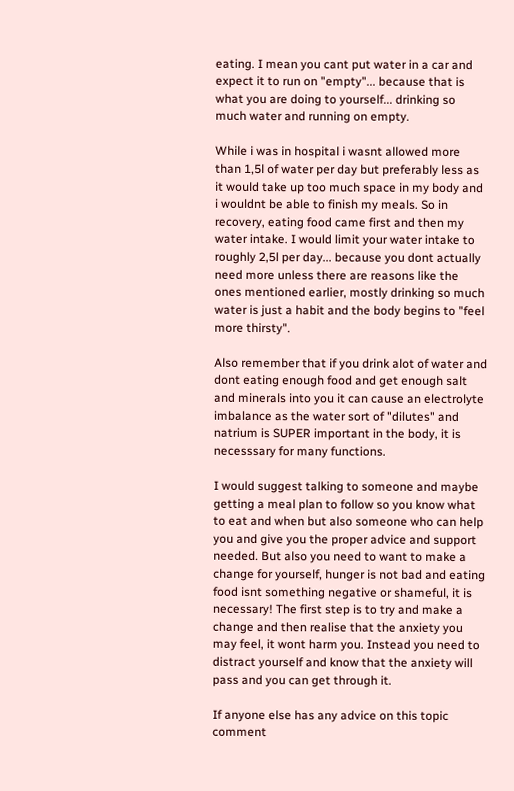eating. I mean you cant put water in a car and expect it to run on "empty"... because that is what you are doing to yourself... drinking so much water and running on empty.

While i was in hospital i wasnt allowed more than 1,5l of water per day but preferably less as it would take up too much space in my body and i wouldnt be able to finish my meals. So in recovery, eating food came first and then my water intake. I would limit your water intake to roughly 2,5l per day... because you dont actually need more unless there are reasons like the ones mentioned earlier, mostly drinking so much water is just a habit and the body begins to "feel more thirsty".

Also remember that if you drink alot of water and dont eating enough food and get enough salt and minerals into you it can cause an electrolyte imbalance as the water sort of "dilutes" and natrium is SUPER important in the body, it is necesssary for many functions.

I would suggest talking to someone and maybe getting a meal plan to follow so you know what to eat and when but also someone who can help you and give you the proper advice and support needed. But also you need to want to make a change for yourself, hunger is not bad and eating food isnt something negative or shameful, it is necessary! The first step is to try and make a change and then realise that the anxiety you may feel, it wont harm you. Instead you need to distract yourself and know that the anxiety will pass and you can get through it.

If anyone else has any advice on this topic comment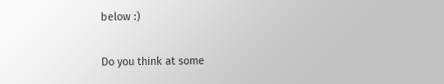below :)

Do you think at some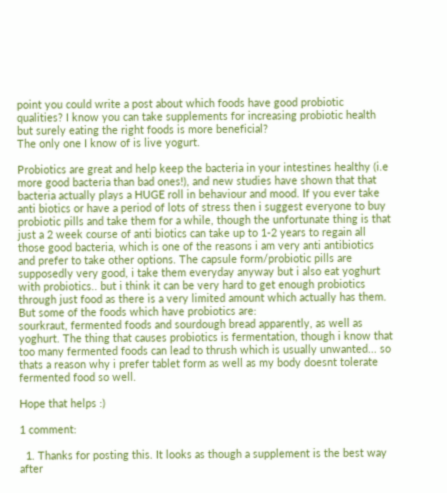point you could write a post about which foods have good probiotic qualities? I know you can take supplements for increasing probiotic health but surely eating the right foods is more beneficial?
The only one I know of is live yogurt.

Probiotics are great and help keep the bacteria in your intestines healthy (i.e more good bacteria than bad ones!), and new studies have shown that that bacteria actually plays a HUGE roll in behaviour and mood. If you ever take anti biotics or have a period of lots of stress then i suggest everyone to buy probiotic pills and take them for a while, though the unfortunate thing is that just a 2 week course of anti biotics can take up to 1-2 years to regain all those good bacteria, which is one of the reasons i am very anti antibiotics and prefer to take other options. The capsule form/probiotic pills are supposedly very good, i take them everyday anyway but i also eat yoghurt with probiotics.. but i think it can be very hard to get enough probiotics through just food as there is a very limited amount which actually has them. But some of the foods which have probiotics are:
sourkraut, fermented foods and sourdough bread apparently, as well as yoghurt. The thing that causes probiotics is fermentation, though i know that too many fermented foods can lead to thrush which is usually unwanted... so thats a reason why i prefer tablet form as well as my body doesnt tolerate fermented food so well.

Hope that helps :)

1 comment:

  1. Thanks for posting this. It looks as though a supplement is the best way after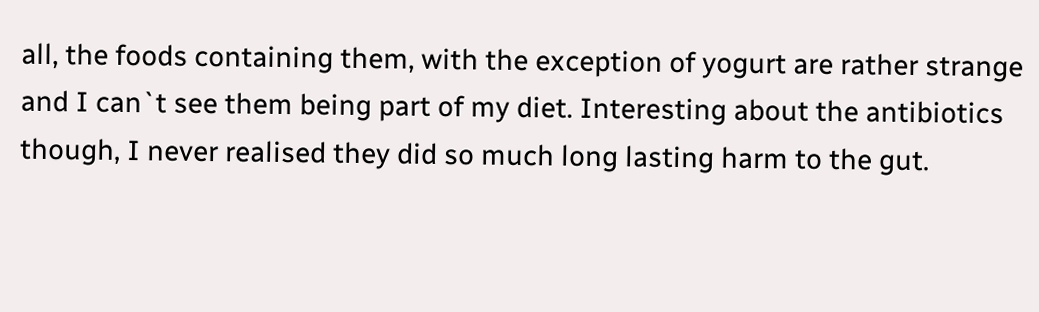all, the foods containing them, with the exception of yogurt are rather strange and I can`t see them being part of my diet. Interesting about the antibiotics though, I never realised they did so much long lasting harm to the gut.